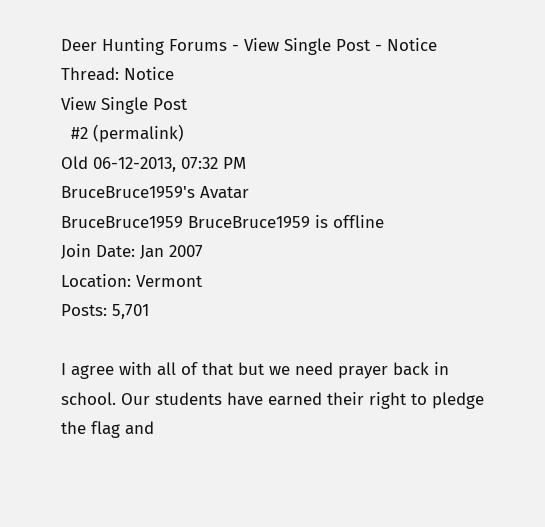Deer Hunting Forums - View Single Post - Notice
Thread: Notice
View Single Post
  #2 (permalink)
Old 06-12-2013, 07:32 PM
BruceBruce1959's Avatar
BruceBruce1959 BruceBruce1959 is offline
Join Date: Jan 2007
Location: Vermont
Posts: 5,701

I agree with all of that but we need prayer back in school. Our students have earned their right to pledge the flag and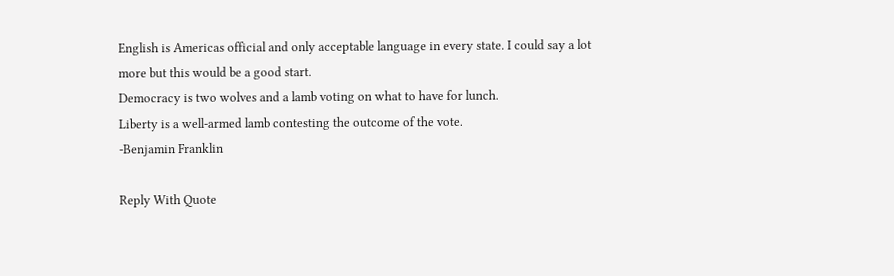English is Americas official and only acceptable language in every state. I could say a lot more but this would be a good start.
Democracy is two wolves and a lamb voting on what to have for lunch.
Liberty is a well-armed lamb contesting the outcome of the vote.
-Benjamin Franklin

Reply With Quote